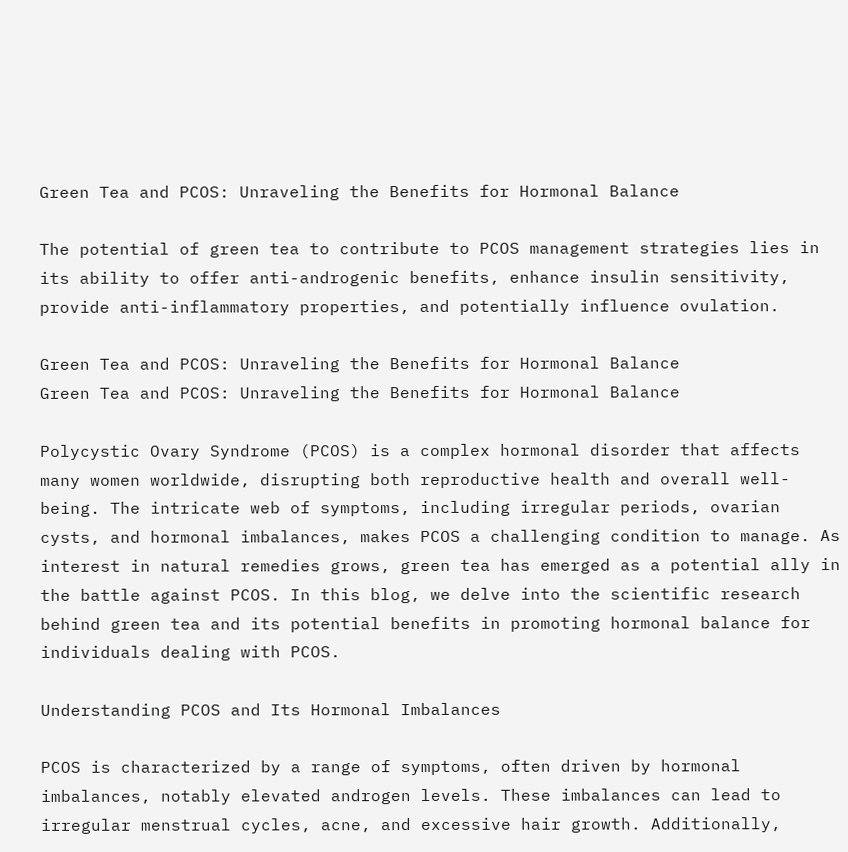Green Tea and PCOS: Unraveling the Benefits for Hormonal Balance

The potential of green tea to contribute to PCOS management strategies lies in its ability to offer anti-androgenic benefits, enhance insulin sensitivity, provide anti-inflammatory properties, and potentially influence ovulation.

Green Tea and PCOS: Unraveling the Benefits for Hormonal Balance
Green Tea and PCOS: Unraveling the Benefits for Hormonal Balance

Polycystic Ovary Syndrome (PCOS) is a complex hormonal disorder that affects many women worldwide, disrupting both reproductive health and overall well-being. The intricate web of symptoms, including irregular periods, ovarian cysts, and hormonal imbalances, makes PCOS a challenging condition to manage. As interest in natural remedies grows, green tea has emerged as a potential ally in the battle against PCOS. In this blog, we delve into the scientific research behind green tea and its potential benefits in promoting hormonal balance for individuals dealing with PCOS.

Understanding PCOS and Its Hormonal Imbalances

PCOS is characterized by a range of symptoms, often driven by hormonal imbalances, notably elevated androgen levels. These imbalances can lead to irregular menstrual cycles, acne, and excessive hair growth. Additionally,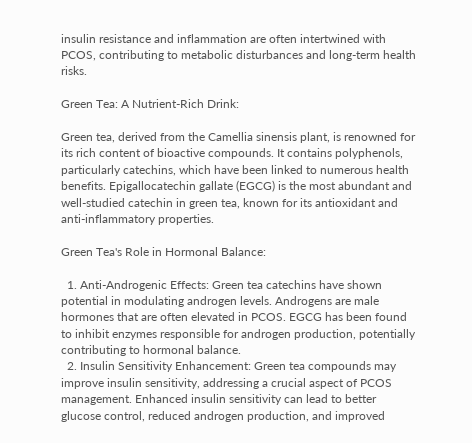insulin resistance and inflammation are often intertwined with PCOS, contributing to metabolic disturbances and long-term health risks.

Green Tea: A Nutrient-Rich Drink:

Green tea, derived from the Camellia sinensis plant, is renowned for its rich content of bioactive compounds. It contains polyphenols, particularly catechins, which have been linked to numerous health benefits. Epigallocatechin gallate (EGCG) is the most abundant and well-studied catechin in green tea, known for its antioxidant and anti-inflammatory properties.

Green Tea's Role in Hormonal Balance:

  1. Anti-Androgenic Effects: Green tea catechins have shown potential in modulating androgen levels. Androgens are male hormones that are often elevated in PCOS. EGCG has been found to inhibit enzymes responsible for androgen production, potentially contributing to hormonal balance.
  2. Insulin Sensitivity Enhancement: Green tea compounds may improve insulin sensitivity, addressing a crucial aspect of PCOS management. Enhanced insulin sensitivity can lead to better glucose control, reduced androgen production, and improved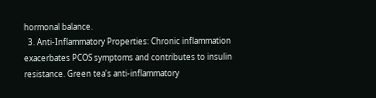hormonal balance.
  3. Anti-Inflammatory Properties: Chronic inflammation exacerbates PCOS symptoms and contributes to insulin resistance. Green tea's anti-inflammatory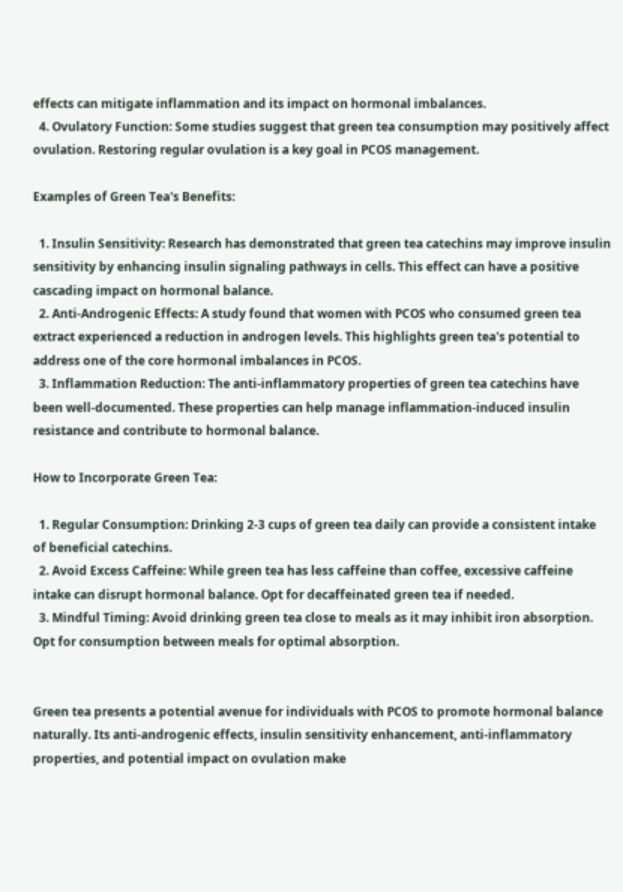effects can mitigate inflammation and its impact on hormonal imbalances.
  4. Ovulatory Function: Some studies suggest that green tea consumption may positively affect ovulation. Restoring regular ovulation is a key goal in PCOS management.

Examples of Green Tea's Benefits:

  1. Insulin Sensitivity: Research has demonstrated that green tea catechins may improve insulin sensitivity by enhancing insulin signaling pathways in cells. This effect can have a positive cascading impact on hormonal balance.
  2. Anti-Androgenic Effects: A study found that women with PCOS who consumed green tea extract experienced a reduction in androgen levels. This highlights green tea's potential to address one of the core hormonal imbalances in PCOS.
  3. Inflammation Reduction: The anti-inflammatory properties of green tea catechins have been well-documented. These properties can help manage inflammation-induced insulin resistance and contribute to hormonal balance.

How to Incorporate Green Tea:

  1. Regular Consumption: Drinking 2-3 cups of green tea daily can provide a consistent intake of beneficial catechins.
  2. Avoid Excess Caffeine: While green tea has less caffeine than coffee, excessive caffeine intake can disrupt hormonal balance. Opt for decaffeinated green tea if needed.
  3. Mindful Timing: Avoid drinking green tea close to meals as it may inhibit iron absorption. Opt for consumption between meals for optimal absorption.


Green tea presents a potential avenue for individuals with PCOS to promote hormonal balance naturally. Its anti-androgenic effects, insulin sensitivity enhancement, anti-inflammatory properties, and potential impact on ovulation make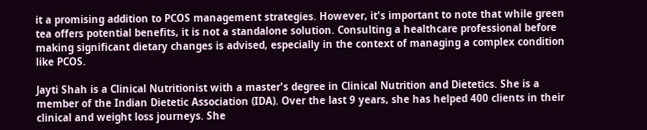it a promising addition to PCOS management strategies. However, it's important to note that while green tea offers potential benefits, it is not a standalone solution. Consulting a healthcare professional before making significant dietary changes is advised, especially in the context of managing a complex condition like PCOS.

Jayti Shah is a Clinical Nutritionist with a master's degree in Clinical Nutrition and Dietetics. She is a member of the Indian Dietetic Association (IDA). Over the last 9 years, she has helped 400 clients in their clinical and weight loss journeys. She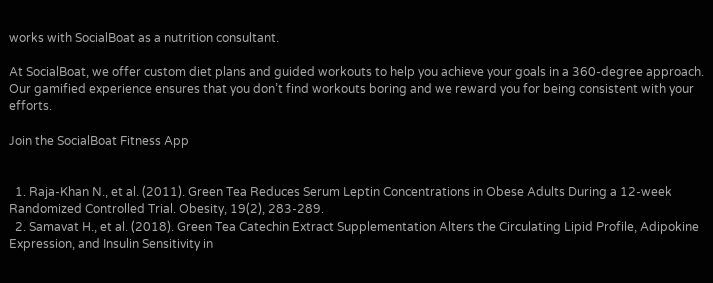works with SocialBoat as a nutrition consultant.

At SocialBoat, we offer custom diet plans and guided workouts to help you achieve your goals in a 360-degree approach. Our gamified experience ensures that you don’t find workouts boring and we reward you for being consistent with your efforts.

Join the SocialBoat Fitness App


  1. Raja-Khan N., et al. (2011). Green Tea Reduces Serum Leptin Concentrations in Obese Adults During a 12-week Randomized Controlled Trial. Obesity, 19(2), 283-289.
  2. Samavat H., et al. (2018). Green Tea Catechin Extract Supplementation Alters the Circulating Lipid Profile, Adipokine Expression, and Insulin Sensitivity in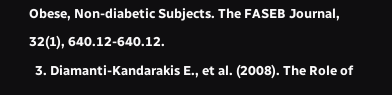Obese, Non-diabetic Subjects. The FASEB Journal, 32(1), 640.12-640.12.
  3. Diamanti-Kandarakis E., et al. (2008). The Role of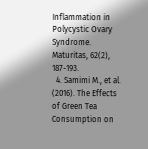Inflammation in Polycystic Ovary Syndrome. Maturitas, 62(2), 187-193.
  4. Samimi M., et al. (2016). The Effects of Green Tea Consumption on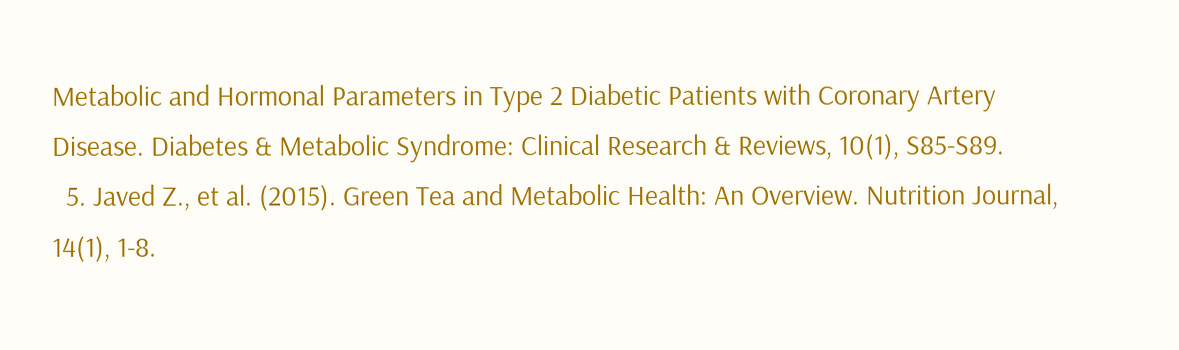Metabolic and Hormonal Parameters in Type 2 Diabetic Patients with Coronary Artery Disease. Diabetes & Metabolic Syndrome: Clinical Research & Reviews, 10(1), S85-S89.
  5. Javed Z., et al. (2015). Green Tea and Metabolic Health: An Overview. Nutrition Journal, 14(1), 1-8.